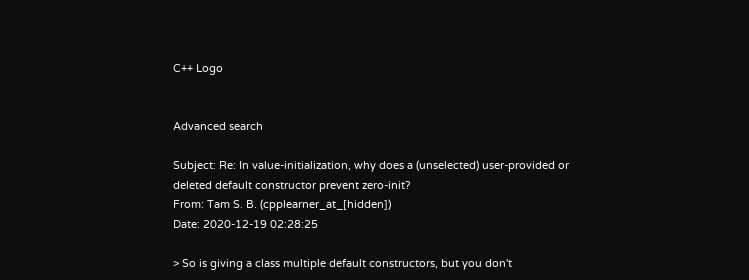C++ Logo


Advanced search

Subject: Re: In value-initialization, why does a (unselected) user-provided or deleted default constructor prevent zero-init?
From: Tam S. B. (cpplearner_at_[hidden])
Date: 2020-12-19 02:28:25

> So is giving a class multiple default constructors, but you don't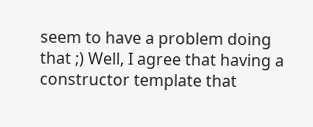seem to have a problem doing that ;) Well, I agree that having a constructor template that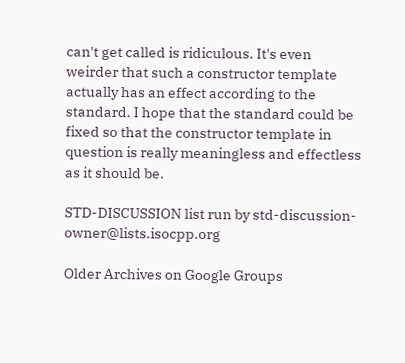can't get called is ridiculous. It's even weirder that such a constructor template actually has an effect according to the standard. I hope that the standard could be fixed so that the constructor template in question is really meaningless and effectless as it should be.

STD-DISCUSSION list run by std-discussion-owner@lists.isocpp.org

Older Archives on Google Groups